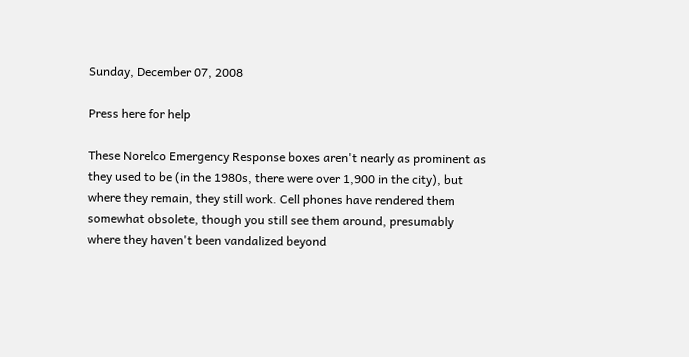Sunday, December 07, 2008

Press here for help

These Norelco Emergency Response boxes aren't nearly as prominent as they used to be (in the 1980s, there were over 1,900 in the city), but where they remain, they still work. Cell phones have rendered them somewhat obsolete, though you still see them around, presumably where they haven't been vandalized beyond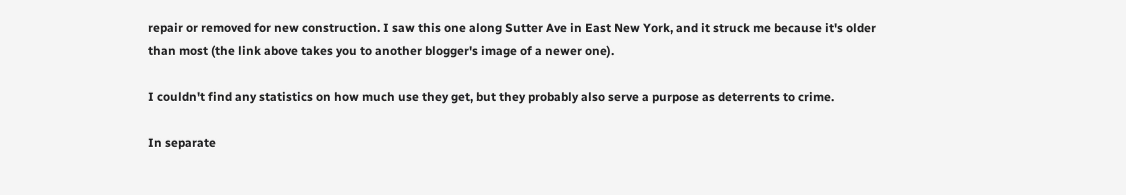repair or removed for new construction. I saw this one along Sutter Ave in East New York, and it struck me because it's older than most (the link above takes you to another blogger's image of a newer one).

I couldn't find any statistics on how much use they get, but they probably also serve a purpose as deterrents to crime.

In separate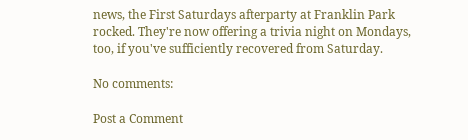news, the First Saturdays afterparty at Franklin Park rocked. They're now offering a trivia night on Mondays, too, if you've sufficiently recovered from Saturday.

No comments:

Post a Comment